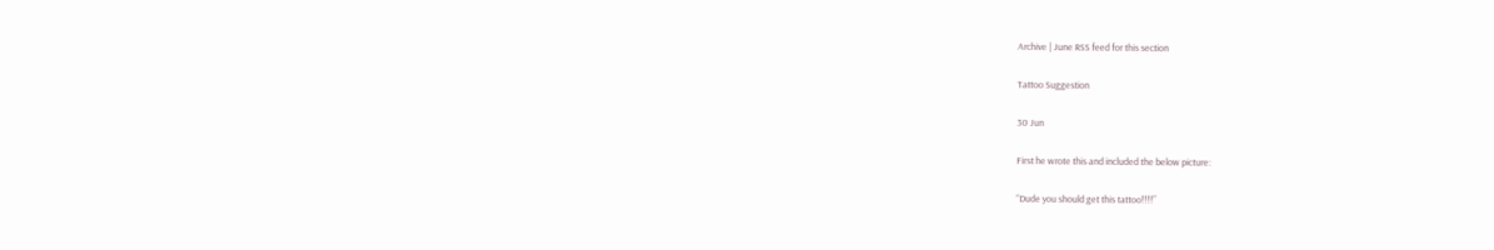Archive | June RSS feed for this section

Tattoo Suggestion

30 Jun

First he wrote this and included the below picture:

“Dude you should get this tattoo!!!!”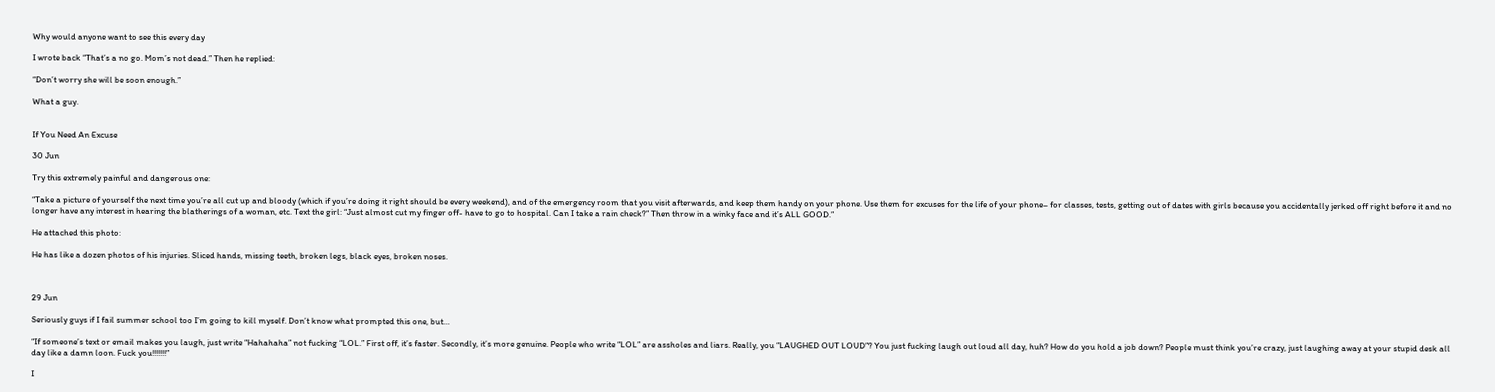Why would anyone want to see this every day

I wrote back “That’s a no go. Mom’s not dead.” Then he replied:

“Don’t worry she will be soon enough.”

What a guy.


If You Need An Excuse

30 Jun

Try this extremely painful and dangerous one:

“Take a picture of yourself the next time you’re all cut up and bloody (which if you’re doing it right should be every weekend), and of the emergency room that you visit afterwards, and keep them handy on your phone. Use them for excuses for the life of your phone– for classes, tests, getting out of dates with girls because you accidentally jerked off right before it and no longer have any interest in hearing the blatherings of a woman, etc. Text the girl: “Just almost cut my finger off- have to go to hospital. Can I take a rain check?” Then throw in a winky face and it’s ALL GOOD.”

He attached this photo:

He has like a dozen photos of his injuries. Sliced hands, missing teeth, broken legs, black eyes, broken noses.



29 Jun

Seriously guys if I fail summer school too I’m going to kill myself. Don’t know what prompted this one, but…

“If someone’s text or email makes you laugh, just write “Hahahaha” not fucking “LOL.” First off, it’s faster. Secondly, it’s more genuine. People who write “LOL” are assholes and liars. Really, you “LAUGHED OUT LOUD”? You just fucking laugh out loud all day, huh? How do you hold a job down? People must think you’re crazy, just laughing away at your stupid desk all day like a damn loon. Fuck you!!!!!!!”

I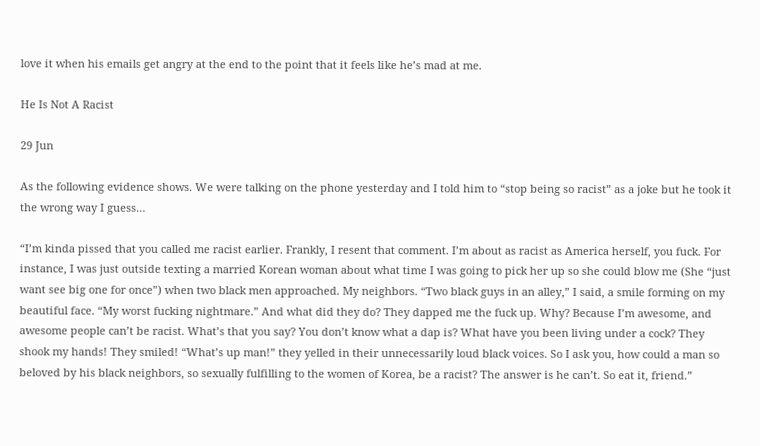love it when his emails get angry at the end to the point that it feels like he’s mad at me.

He Is Not A Racist

29 Jun

As the following evidence shows. We were talking on the phone yesterday and I told him to “stop being so racist” as a joke but he took it the wrong way I guess…

“I’m kinda pissed that you called me racist earlier. Frankly, I resent that comment. I’m about as racist as America herself, you fuck. For instance, I was just outside texting a married Korean woman about what time I was going to pick her up so she could blow me (She “just want see big one for once”) when two black men approached. My neighbors. “Two black guys in an alley,” I said, a smile forming on my beautiful face. “My worst fucking nightmare.” And what did they do? They dapped me the fuck up. Why? Because I’m awesome, and awesome people can’t be racist. What’s that you say? You don’t know what a dap is? What have you been living under a cock? They shook my hands! They smiled! “What’s up man!” they yelled in their unnecessarily loud black voices. So I ask you, how could a man so beloved by his black neighbors, so sexually fulfilling to the women of Korea, be a racist? The answer is he can’t. So eat it, friend.”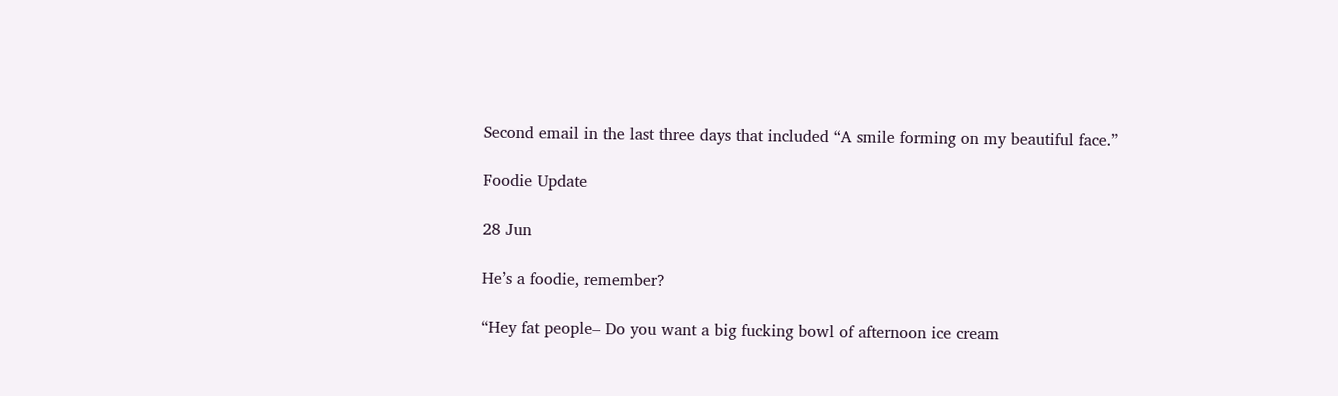Second email in the last three days that included “A smile forming on my beautiful face.”

Foodie Update

28 Jun

He’s a foodie, remember?

“Hey fat people– Do you want a big fucking bowl of afternoon ice cream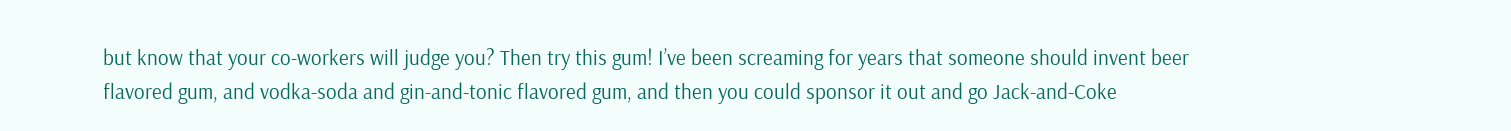but know that your co-workers will judge you? Then try this gum! I’ve been screaming for years that someone should invent beer flavored gum, and vodka-soda and gin-and-tonic flavored gum, and then you could sponsor it out and go Jack-and-Coke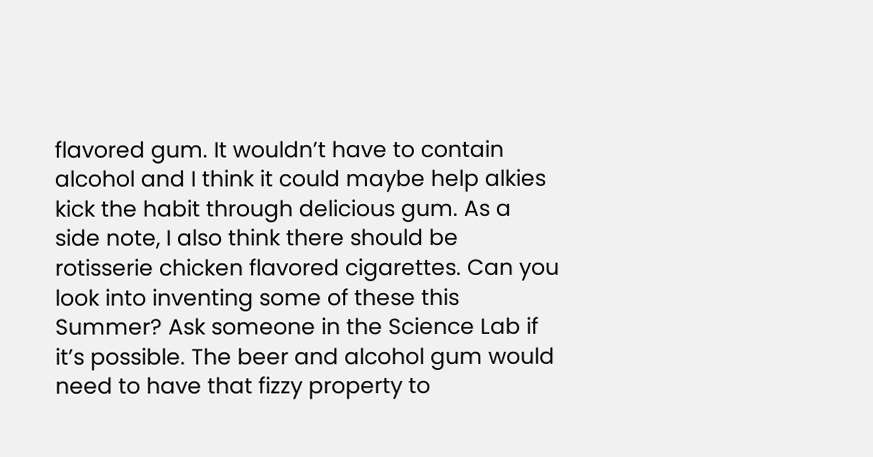flavored gum. It wouldn’t have to contain alcohol and I think it could maybe help alkies kick the habit through delicious gum. As a side note, I also think there should be rotisserie chicken flavored cigarettes. Can you look into inventing some of these this Summer? Ask someone in the Science Lab if it’s possible. The beer and alcohol gum would need to have that fizzy property to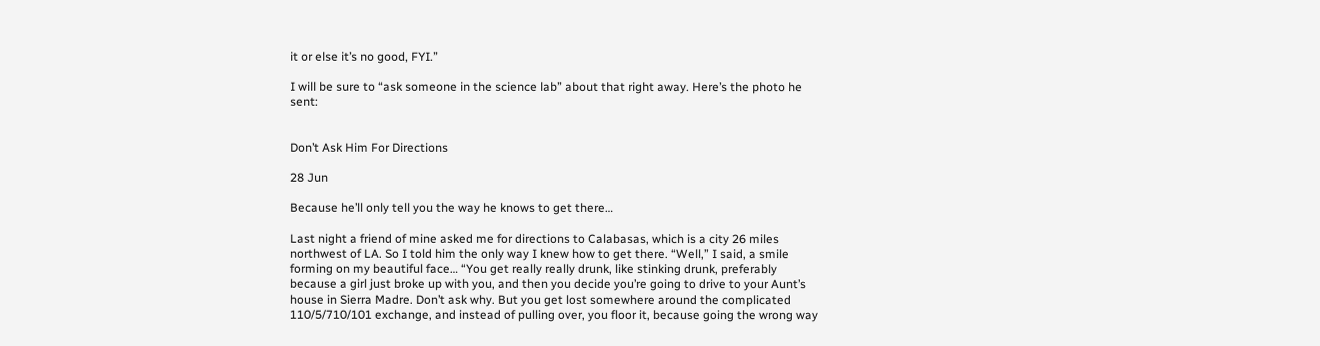it or else it’s no good, FYI.”

I will be sure to “ask someone in the science lab” about that right away. Here’s the photo he sent:


Don’t Ask Him For Directions

28 Jun

Because he’ll only tell you the way he knows to get there…

Last night a friend of mine asked me for directions to Calabasas, which is a city 26 miles northwest of LA. So I told him the only way I knew how to get there. “Well,” I said, a smile forming on my beautiful face… “You get really really drunk, like stinking drunk, preferably because a girl just broke up with you, and then you decide you’re going to drive to your Aunt’s house in Sierra Madre. Don’t ask why. But you get lost somewhere around the complicated 110/5/710/101 exchange, and instead of pulling over, you floor it, because going the wrong way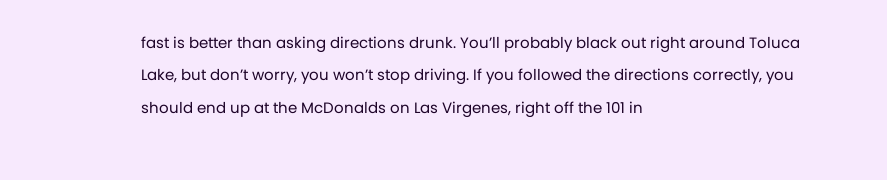fast is better than asking directions drunk. You’ll probably black out right around Toluca Lake, but don’t worry, you won’t stop driving. If you followed the directions correctly, you should end up at the McDonalds on Las Virgenes, right off the 101 in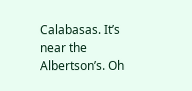Calabasas. It’s near the Albertson’s. Oh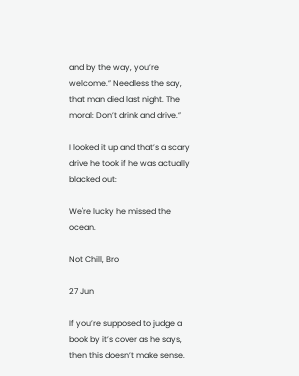and by the way, you’re welcome.” Needless the say, that man died last night. The moral: Don’t drink and drive.”

I looked it up and that’s a scary drive he took if he was actually blacked out:

We're lucky he missed the ocean.

Not Chill, Bro

27 Jun

If you’re supposed to judge a book by it’s cover as he says, then this doesn’t make sense.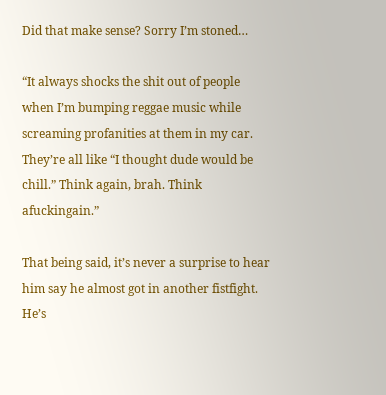Did that make sense? Sorry I’m stoned…

“It always shocks the shit out of people when I’m bumping reggae music while screaming profanities at them in my car. They’re all like “I thought dude would be chill.” Think again, brah. Think afuckingain.”

That being said, it’s never a surprise to hear him say he almost got in another fistfight. He’s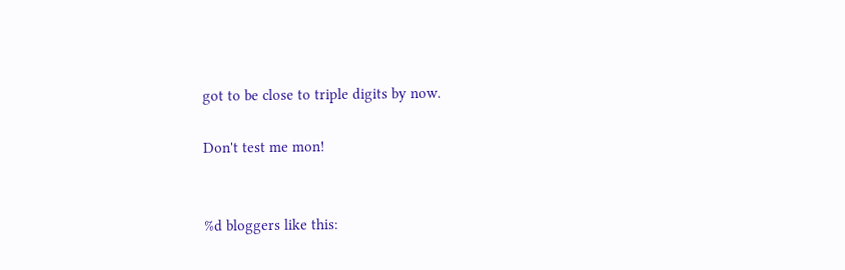got to be close to triple digits by now.

Don't test me mon!


%d bloggers like this: